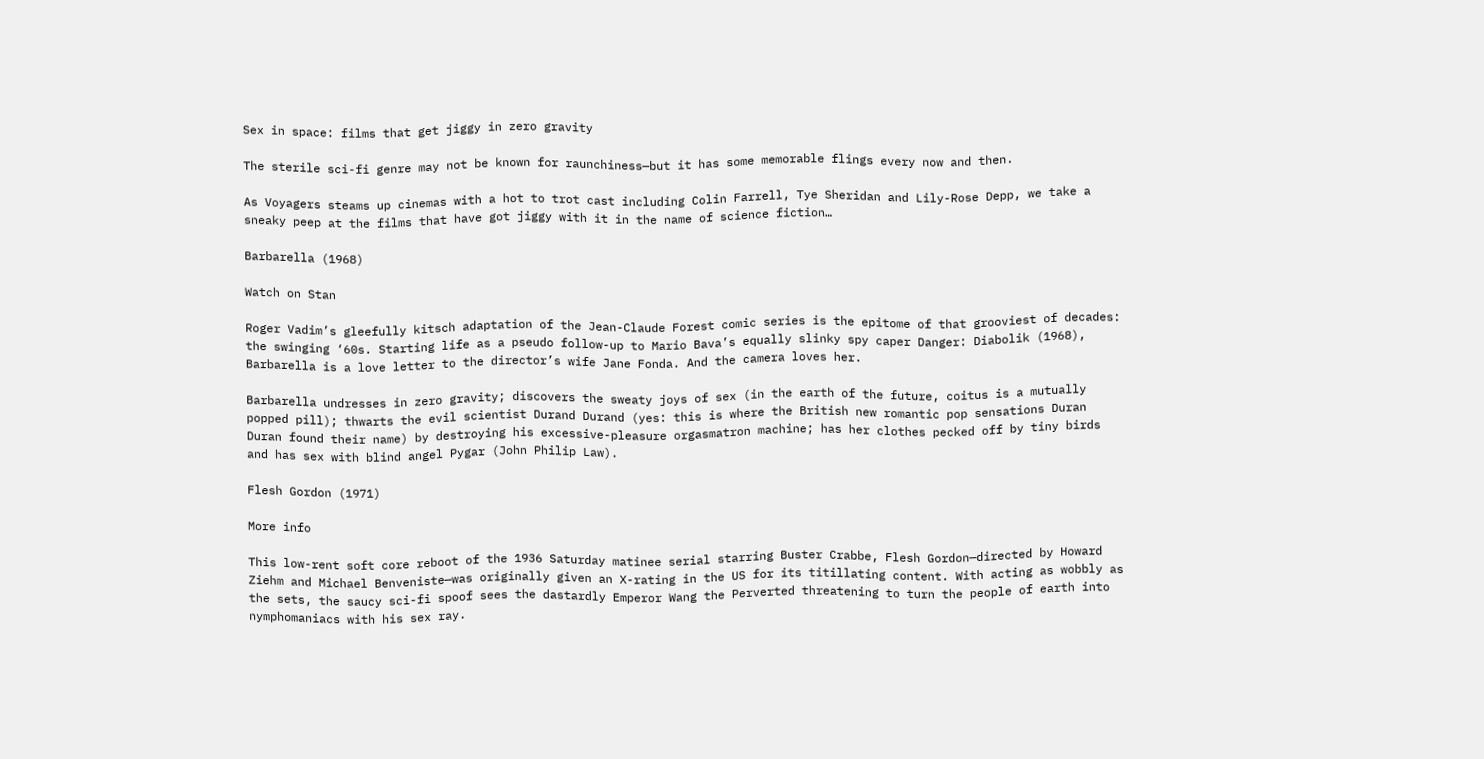Sex in space: films that get jiggy in zero gravity

The sterile sci-fi genre may not be known for raunchiness—but it has some memorable flings every now and then.

As Voyagers steams up cinemas with a hot to trot cast including Colin Farrell, Tye Sheridan and Lily-Rose Depp, we take a sneaky peep at the films that have got jiggy with it in the name of science fiction…

Barbarella (1968)

Watch on Stan

Roger Vadim’s gleefully kitsch adaptation of the Jean-Claude Forest comic series is the epitome of that grooviest of decades: the swinging ‘60s. Starting life as a pseudo follow-up to Mario Bava’s equally slinky spy caper Danger: Diabolik (1968), Barbarella is a love letter to the director’s wife Jane Fonda. And the camera loves her.

Barbarella undresses in zero gravity; discovers the sweaty joys of sex (in the earth of the future, coitus is a mutually popped pill); thwarts the evil scientist Durand Durand (yes: this is where the British new romantic pop sensations Duran Duran found their name) by destroying his excessive-pleasure orgasmatron machine; has her clothes pecked off by tiny birds and has sex with blind angel Pygar (John Philip Law).

Flesh Gordon (1971)

More info

This low-rent soft core reboot of the 1936 Saturday matinee serial starring Buster Crabbe, Flesh Gordon—directed by Howard Ziehm and Michael Benveniste—was originally given an X-rating in the US for its titillating content. With acting as wobbly as the sets, the saucy sci-fi spoof sees the dastardly Emperor Wang the Perverted threatening to turn the people of earth into nymphomaniacs with his sex ray.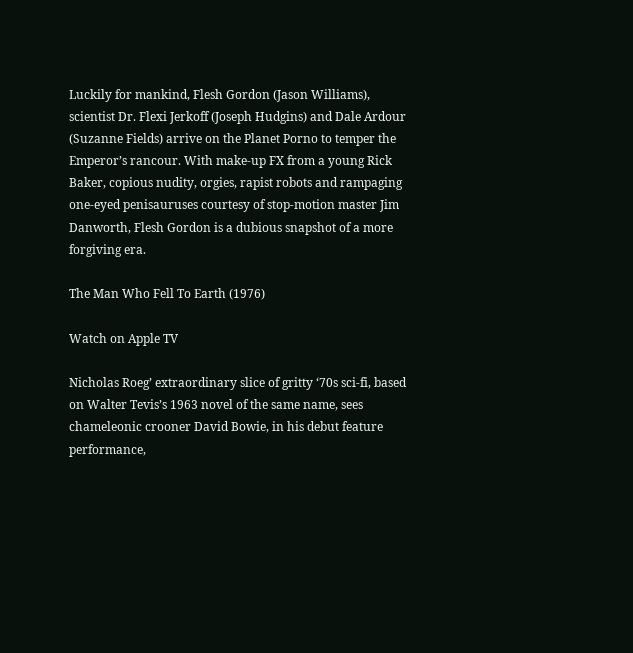Luckily for mankind, Flesh Gordon (Jason Williams), scientist Dr. Flexi Jerkoff (Joseph Hudgins) and Dale Ardour (Suzanne Fields) arrive on the Planet Porno to temper the Emperor’s rancour. With make-up FX from a young Rick Baker, copious nudity, orgies, rapist robots and rampaging one-eyed penisauruses courtesy of stop-motion master Jim Danworth, Flesh Gordon is a dubious snapshot of a more forgiving era.

The Man Who Fell To Earth (1976)

Watch on Apple TV

Nicholas Roeg’ extraordinary slice of gritty ‘70s sci-fi, based on Walter Tevis’s 1963 novel of the same name, sees chameleonic crooner David Bowie, in his debut feature performance,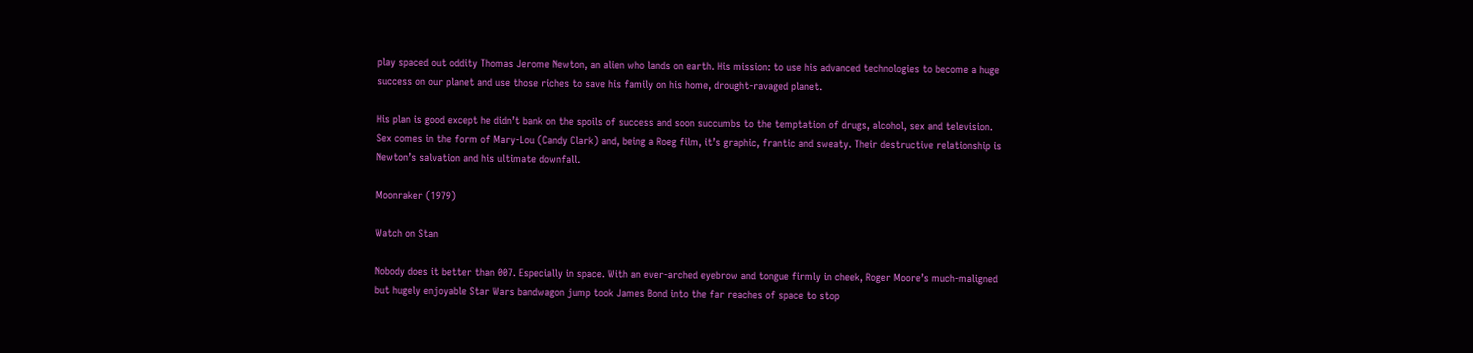play spaced out oddity Thomas Jerome Newton, an alien who lands on earth. His mission: to use his advanced technologies to become a huge success on our planet and use those riches to save his family on his home, drought-ravaged planet.

His plan is good except he didn’t bank on the spoils of success and soon succumbs to the temptation of drugs, alcohol, sex and television. Sex comes in the form of Mary-Lou (Candy Clark) and, being a Roeg film, it’s graphic, frantic and sweaty. Their destructive relationship is Newton’s salvation and his ultimate downfall.

Moonraker (1979)

Watch on Stan

Nobody does it better than 007. Especially in space. With an ever-arched eyebrow and tongue firmly in cheek, Roger Moore’s much-maligned but hugely enjoyable Star Wars bandwagon jump took James Bond into the far reaches of space to stop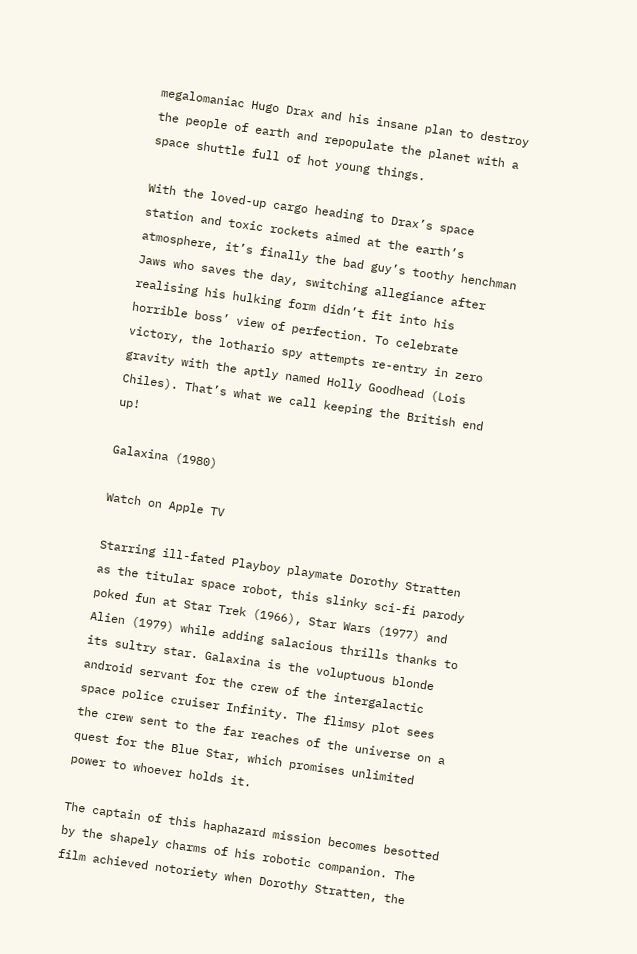megalomaniac Hugo Drax and his insane plan to destroy the people of earth and repopulate the planet with a space shuttle full of hot young things.

With the loved-up cargo heading to Drax’s space station and toxic rockets aimed at the earth’s atmosphere, it’s finally the bad guy’s toothy henchman Jaws who saves the day, switching allegiance after realising his hulking form didn’t fit into his horrible boss’ view of perfection. To celebrate victory, the lothario spy attempts re-entry in zero gravity with the aptly named Holly Goodhead (Lois Chiles). That’s what we call keeping the British end up!

Galaxina (1980)

Watch on Apple TV

Starring ill-fated Playboy playmate Dorothy Stratten as the titular space robot, this slinky sci-fi parody poked fun at Star Trek (1966), Star Wars (1977) and Alien (1979) while adding salacious thrills thanks to its sultry star. Galaxina is the voluptuous blonde android servant for the crew of the intergalactic space police cruiser Infinity. The flimsy plot sees the crew sent to the far reaches of the universe on a quest for the Blue Star, which promises unlimited power to whoever holds it.

The captain of this haphazard mission becomes besotted by the shapely charms of his robotic companion. The film achieved notoriety when Dorothy Stratten, the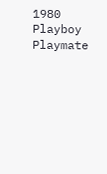1980 Playboy Playmate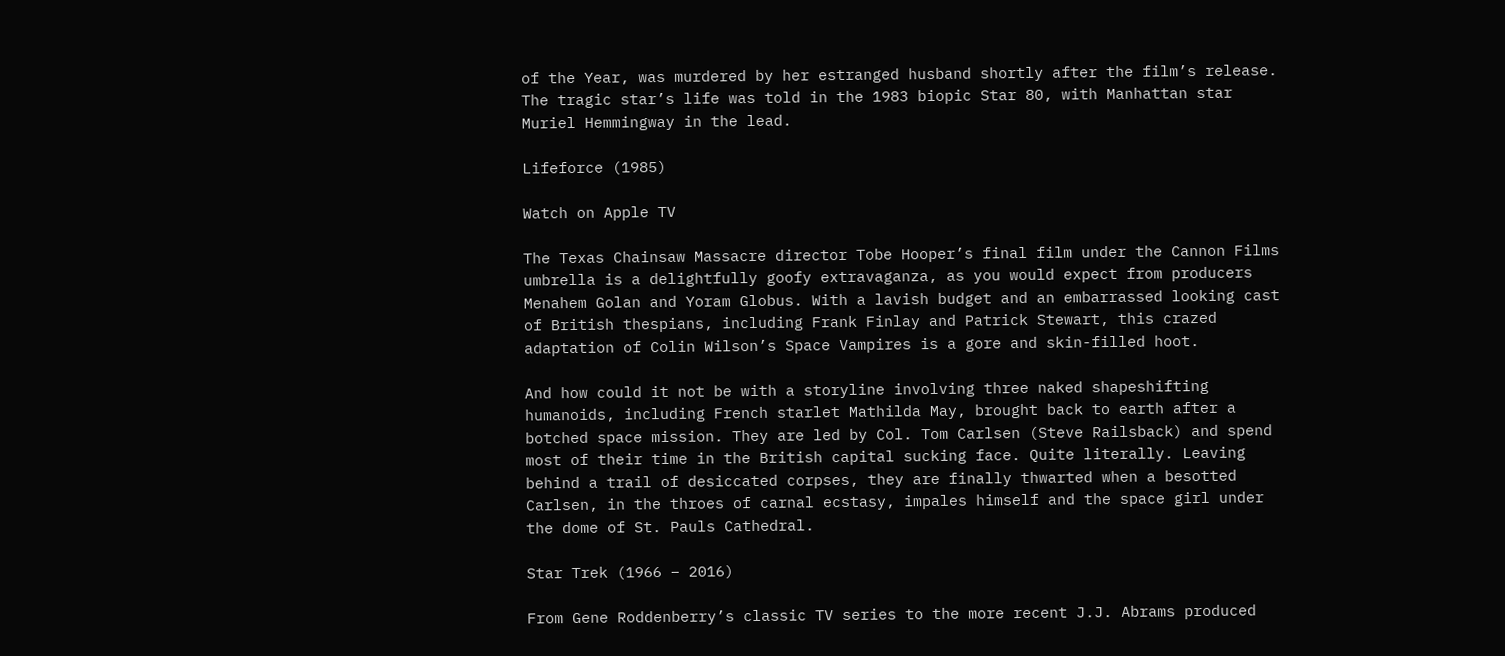of the Year, was murdered by her estranged husband shortly after the film’s release. The tragic star’s life was told in the 1983 biopic Star 80, with Manhattan star Muriel Hemmingway in the lead.

Lifeforce (1985)

Watch on Apple TV

The Texas Chainsaw Massacre director Tobe Hooper’s final film under the Cannon Films umbrella is a delightfully goofy extravaganza, as you would expect from producers Menahem Golan and Yoram Globus. With a lavish budget and an embarrassed looking cast of British thespians, including Frank Finlay and Patrick Stewart, this crazed adaptation of Colin Wilson’s Space Vampires is a gore and skin-filled hoot.

And how could it not be with a storyline involving three naked shapeshifting humanoids, including French starlet Mathilda May, brought back to earth after a botched space mission. They are led by Col. Tom Carlsen (Steve Railsback) and spend most of their time in the British capital sucking face. Quite literally. Leaving behind a trail of desiccated corpses, they are finally thwarted when a besotted Carlsen, in the throes of carnal ecstasy, impales himself and the space girl under the dome of St. Pauls Cathedral.

Star Trek (1966 – 2016)

From Gene Roddenberry’s classic TV series to the more recent J.J. Abrams produced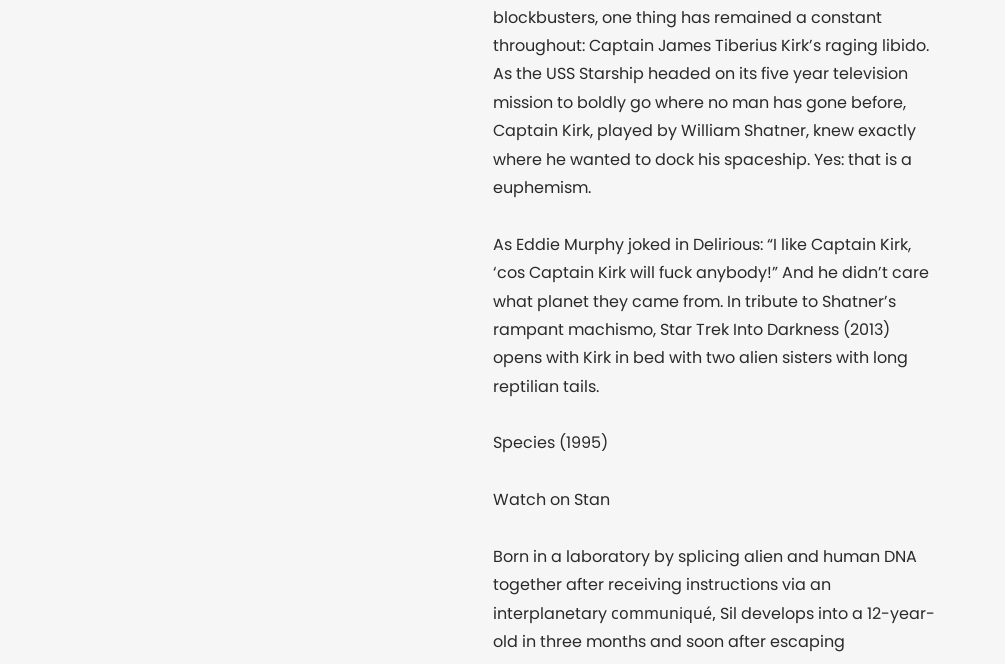blockbusters, one thing has remained a constant throughout: Captain James Tiberius Kirk’s raging libido. As the USS Starship headed on its five year television mission to boldly go where no man has gone before, Captain Kirk, played by William Shatner, knew exactly where he wanted to dock his spaceship. Yes: that is a euphemism.

As Eddie Murphy joked in Delirious: “I like Captain Kirk, ‘cos Captain Kirk will fuck anybody!” And he didn’t care what planet they came from. In tribute to Shatner’s rampant machismo, Star Trek Into Darkness (2013) opens with Kirk in bed with two alien sisters with long reptilian tails.

Species (1995)

Watch on Stan

Born in a laboratory by splicing alien and human DNA together after receiving instructions via an interplanetary communiqué, Sil develops into a 12-year-old in three months and soon after escaping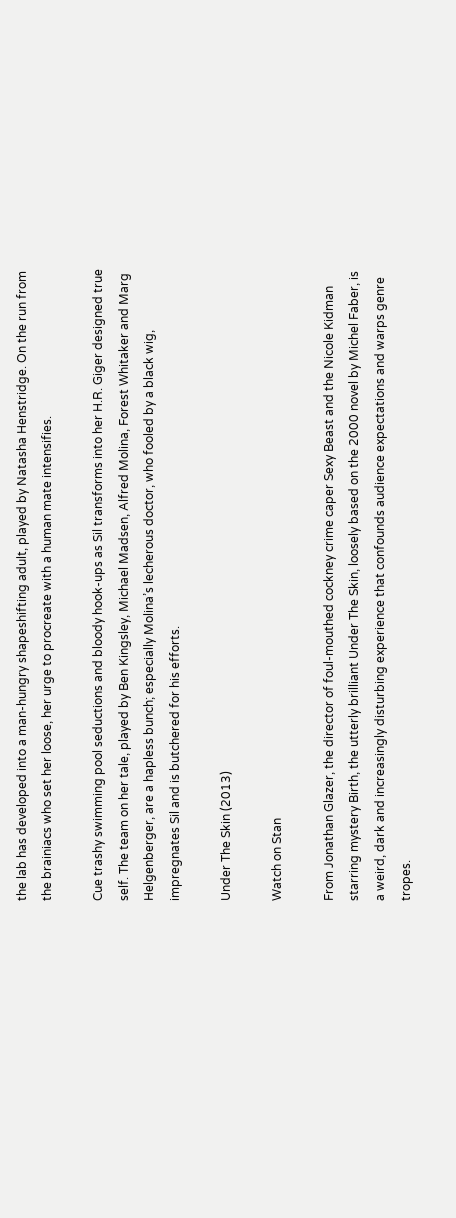the lab has developed into a man-hungry shapeshifting adult, played by Natasha Henstridge. On the run from the brainiacs who set her loose, her urge to procreate with a human mate intensifies.

Cue trashy swimming pool seductions and bloody hook-ups as Sil transforms into her H.R. Giger designed true self. The team on her tale, played by Ben Kingsley, Michael Madsen, Alfred Molina, Forest Whitaker and Marg Helgenberger, are a hapless bunch; especially Molina’s lecherous doctor, who fooled by a black wig, impregnates Sil and is butchered for his efforts.

Under The Skin (2013)

Watch on Stan

From Jonathan Glazer, the director of foul-mouthed cockney crime caper Sexy Beast and the Nicole Kidman starring mystery Birth, the utterly brilliant Under The Skin, loosely based on the 2000 novel by Michel Faber, is a weird, dark and increasingly disturbing experience that confounds audience expectations and warps genre tropes.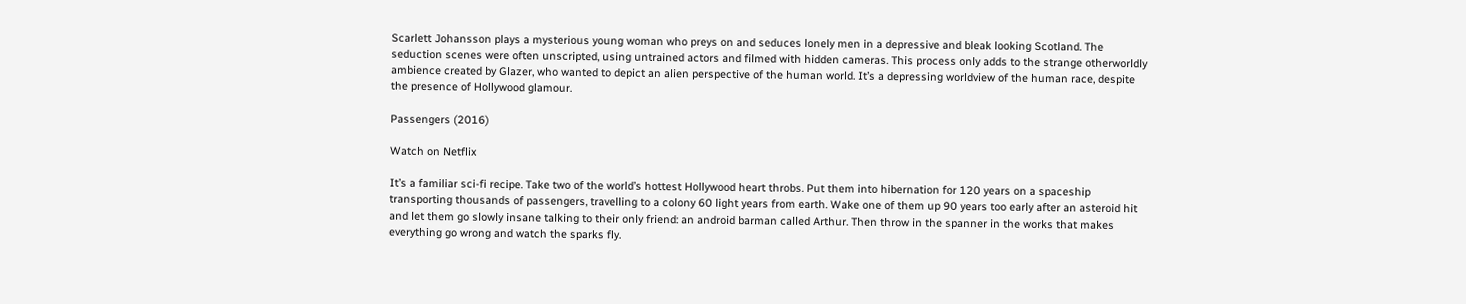Scarlett Johansson plays a mysterious young woman who preys on and seduces lonely men in a depressive and bleak looking Scotland. The seduction scenes were often unscripted, using untrained actors and filmed with hidden cameras. This process only adds to the strange otherworldly ambience created by Glazer, who wanted to depict an alien perspective of the human world. It’s a depressing worldview of the human race, despite the presence of Hollywood glamour.

Passengers (2016)

Watch on Netflix

It’s a familiar sci-fi recipe. Take two of the world’s hottest Hollywood heart throbs. Put them into hibernation for 120 years on a spaceship transporting thousands of passengers, travelling to a colony 60 light years from earth. Wake one of them up 90 years too early after an asteroid hit and let them go slowly insane talking to their only friend: an android barman called Arthur. Then throw in the spanner in the works that makes everything go wrong and watch the sparks fly.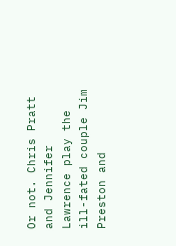Or not. Chris Pratt and Jennifer Lawrence play the ill-fated couple Jim Preston and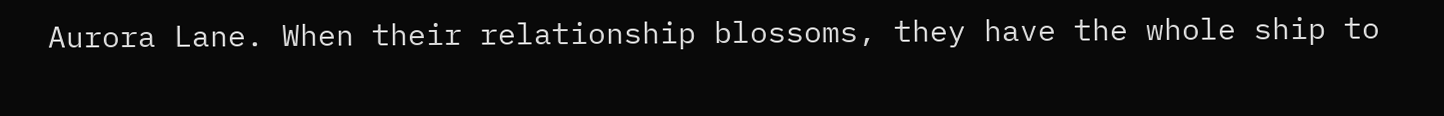Aurora Lane. When their relationship blossoms, they have the whole ship to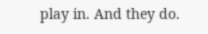play in. And they do.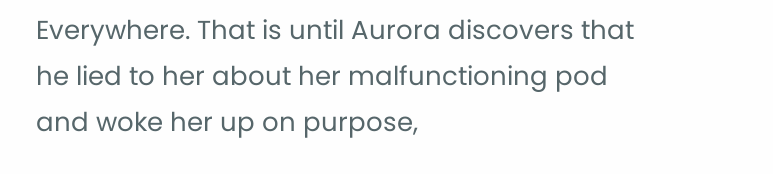Everywhere. That is until Aurora discovers that he lied to her about her malfunctioning pod and woke her up on purpose,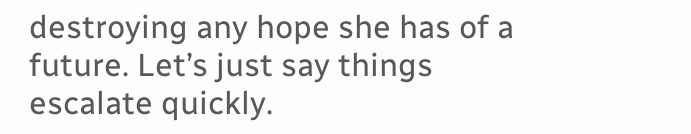destroying any hope she has of a future. Let’s just say things escalate quickly.